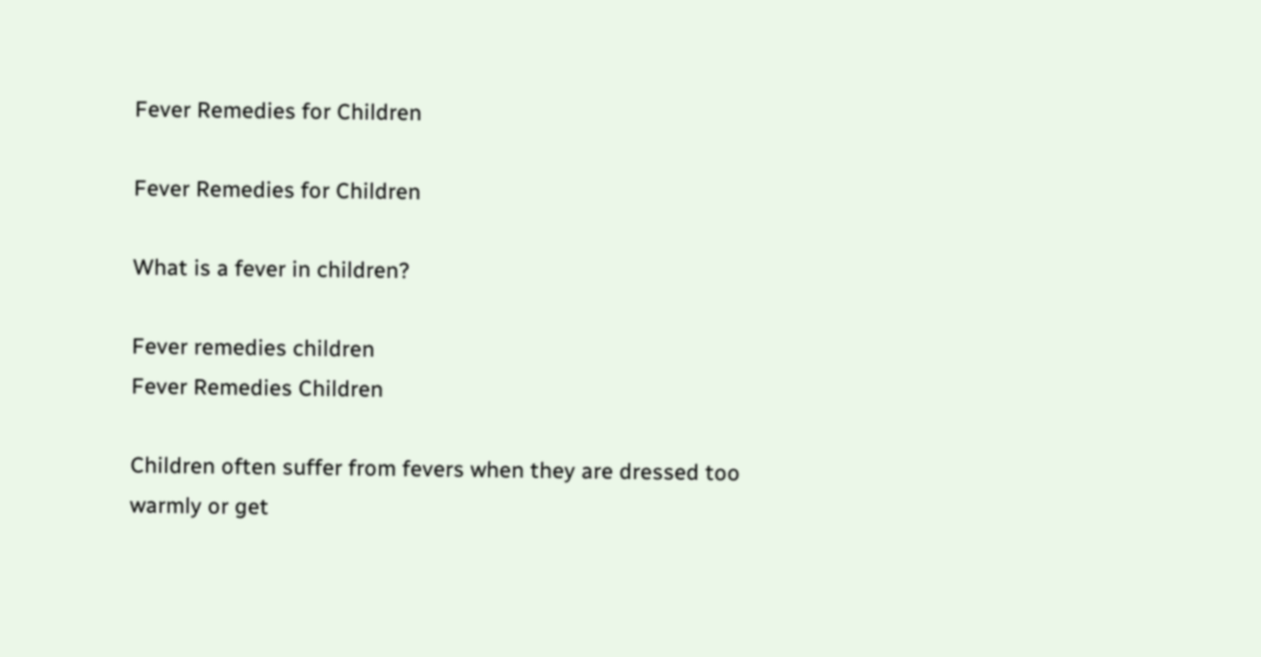Fever Remedies for Children

Fever Remedies for Children

What is a fever in children?

Fever remedies children
Fever Remedies Children

Children often suffer from fevers when they are dressed too warmly or get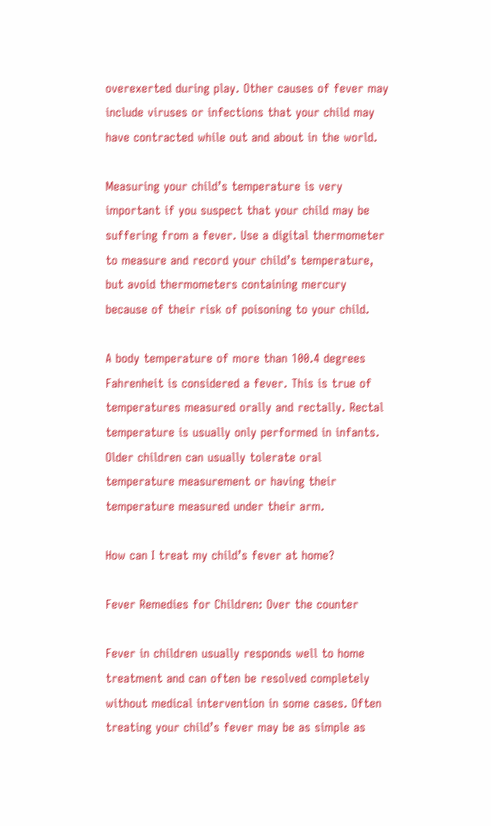overexerted during play. Other causes of fever may include viruses or infections that your child may have contracted while out and about in the world.

Measuring your child’s temperature is very important if you suspect that your child may be suffering from a fever. Use a digital thermometer to measure and record your child’s temperature, but avoid thermometers containing mercury because of their risk of poisoning to your child.

A body temperature of more than 100.4 degrees Fahrenheit is considered a fever. This is true of temperatures measured orally and rectally. Rectal temperature is usually only performed in infants. Older children can usually tolerate oral temperature measurement or having their temperature measured under their arm.

How can I treat my child’s fever at home?

Fever Remedies for Children: Over the counter

Fever in children usually responds well to home treatment and can often be resolved completely without medical intervention in some cases. Often treating your child’s fever may be as simple as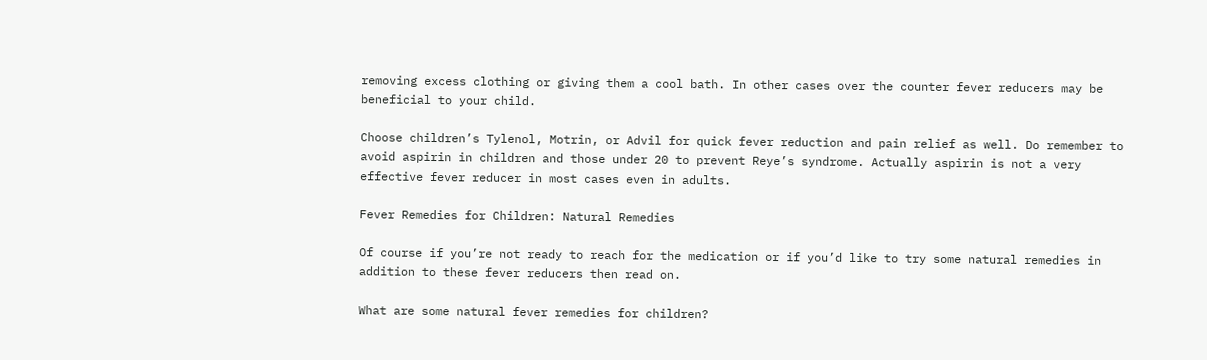removing excess clothing or giving them a cool bath. In other cases over the counter fever reducers may be beneficial to your child.

Choose children’s Tylenol, Motrin, or Advil for quick fever reduction and pain relief as well. Do remember to avoid aspirin in children and those under 20 to prevent Reye’s syndrome. Actually aspirin is not a very effective fever reducer in most cases even in adults.

Fever Remedies for Children: Natural Remedies

Of course if you’re not ready to reach for the medication or if you’d like to try some natural remedies in addition to these fever reducers then read on.

What are some natural fever remedies for children?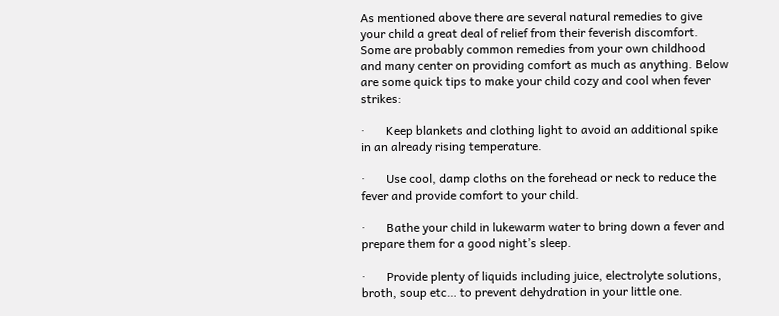As mentioned above there are several natural remedies to give your child a great deal of relief from their feverish discomfort.  Some are probably common remedies from your own childhood and many center on providing comfort as much as anything. Below are some quick tips to make your child cozy and cool when fever strikes:

·       Keep blankets and clothing light to avoid an additional spike in an already rising temperature.

·       Use cool, damp cloths on the forehead or neck to reduce the fever and provide comfort to your child.

·       Bathe your child in lukewarm water to bring down a fever and prepare them for a good night’s sleep.

·       Provide plenty of liquids including juice, electrolyte solutions, broth, soup etc… to prevent dehydration in your little one.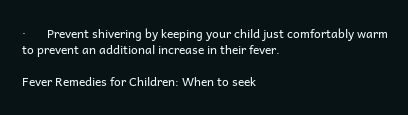·       Prevent shivering by keeping your child just comfortably warm to prevent an additional increase in their fever.

Fever Remedies for Children: When to seek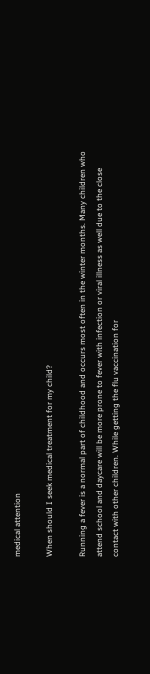medical attention

When should I seek medical treatment for my child?

Running a fever is a normal part of childhood and occurs most often in the winter months. Many children who attend school and daycare will be more prone to fever with infection or viral illness as well due to the close contact with other children. While getting the flu vaccination for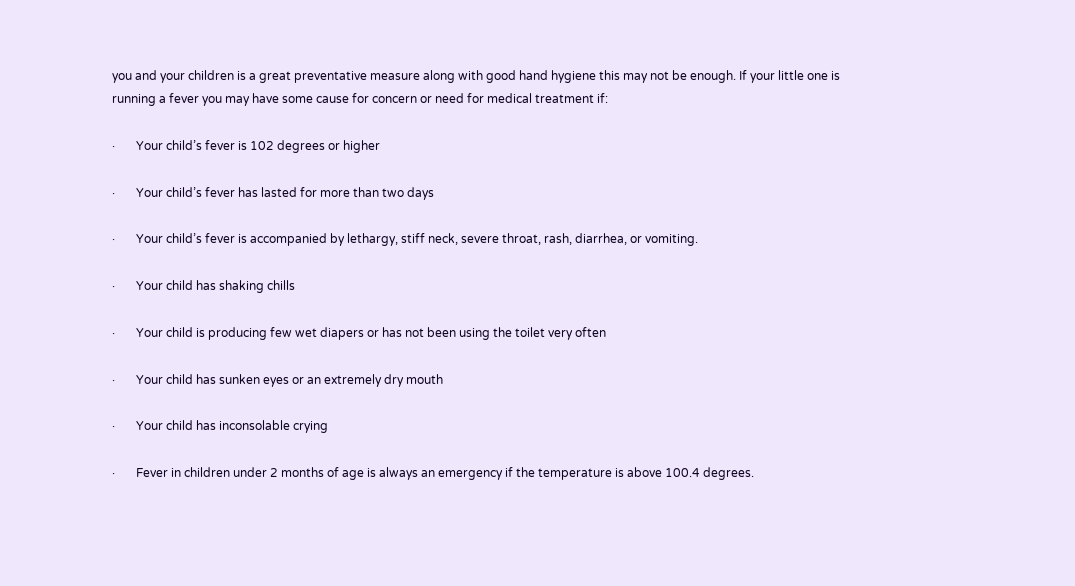you and your children is a great preventative measure along with good hand hygiene this may not be enough. If your little one is running a fever you may have some cause for concern or need for medical treatment if:

·       Your child’s fever is 102 degrees or higher

·       Your child’s fever has lasted for more than two days

·       Your child’s fever is accompanied by lethargy, stiff neck, severe throat, rash, diarrhea, or vomiting.

·       Your child has shaking chills

·       Your child is producing few wet diapers or has not been using the toilet very often

·       Your child has sunken eyes or an extremely dry mouth

·       Your child has inconsolable crying

·       Fever in children under 2 months of age is always an emergency if the temperature is above 100.4 degrees.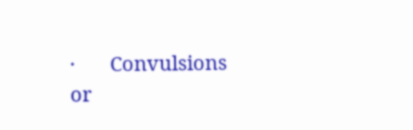·       Convulsions or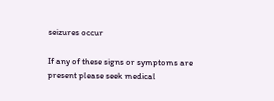seizures occur

If any of these signs or symptoms are present please seek medical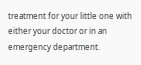treatment for your little one with either your doctor or in an emergency department.